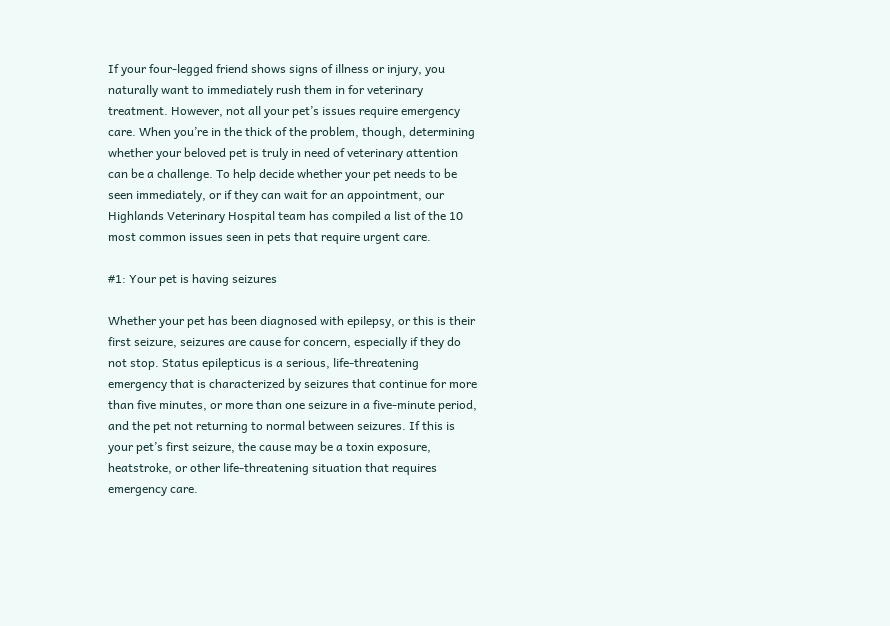If your four-legged friend shows signs of illness or injury, you naturally want to immediately rush them in for veterinary treatment. However, not all your pet’s issues require emergency care. When you’re in the thick of the problem, though, determining whether your beloved pet is truly in need of veterinary attention can be a challenge. To help decide whether your pet needs to be seen immediately, or if they can wait for an appointment, our Highlands Veterinary Hospital team has compiled a list of the 10 most common issues seen in pets that require urgent care.

#1: Your pet is having seizures

Whether your pet has been diagnosed with epilepsy, or this is their first seizure, seizures are cause for concern, especially if they do not stop. Status epilepticus is a serious, life-threatening emergency that is characterized by seizures that continue for more than five minutes, or more than one seizure in a five-minute period, and the pet not returning to normal between seizures. If this is your pet’s first seizure, the cause may be a toxin exposure, heatstroke, or other life-threatening situation that requires emergency care.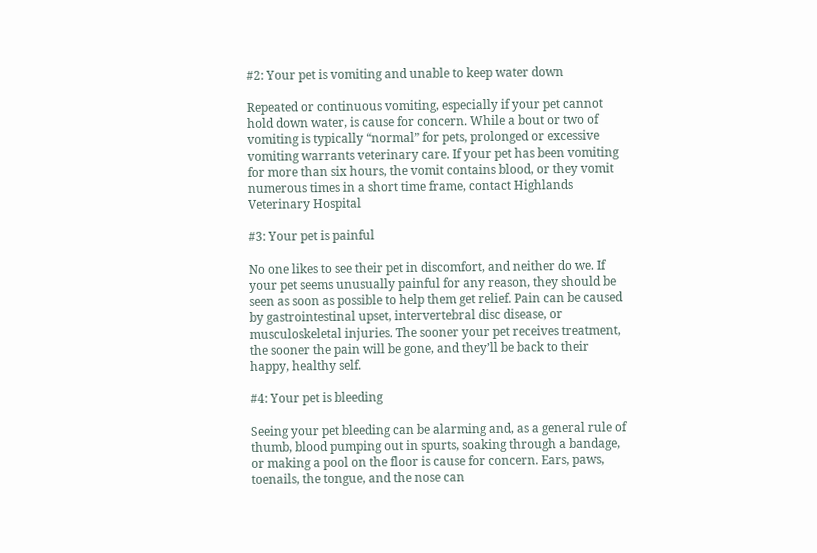#2: Your pet is vomiting and unable to keep water down

Repeated or continuous vomiting, especially if your pet cannot hold down water, is cause for concern. While a bout or two of vomiting is typically “normal” for pets, prolonged or excessive vomiting warrants veterinary care. If your pet has been vomiting for more than six hours, the vomit contains blood, or they vomit numerous times in a short time frame, contact Highlands Veterinary Hospital

#3: Your pet is painful

No one likes to see their pet in discomfort, and neither do we. If your pet seems unusually painful for any reason, they should be seen as soon as possible to help them get relief. Pain can be caused by gastrointestinal upset, intervertebral disc disease, or musculoskeletal injuries. The sooner your pet receives treatment, the sooner the pain will be gone, and they’ll be back to their happy, healthy self.

#4: Your pet is bleeding

Seeing your pet bleeding can be alarming and, as a general rule of thumb, blood pumping out in spurts, soaking through a bandage, or making a pool on the floor is cause for concern. Ears, paws, toenails, the tongue, and the nose can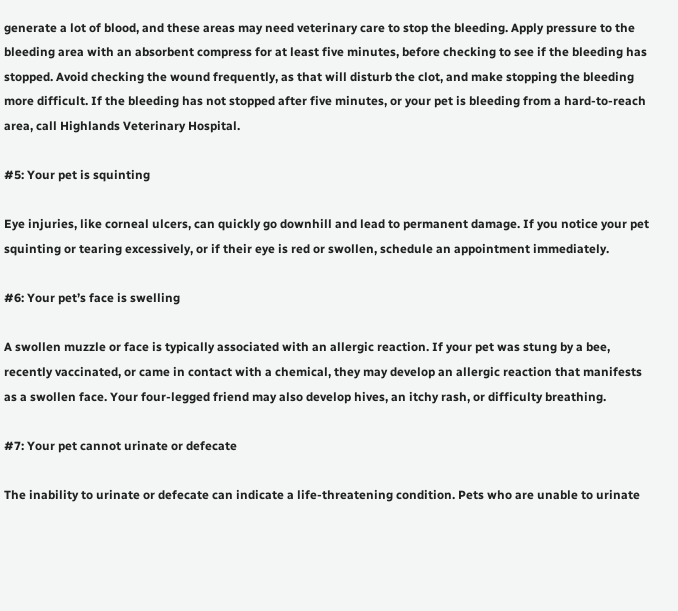generate a lot of blood, and these areas may need veterinary care to stop the bleeding. Apply pressure to the bleeding area with an absorbent compress for at least five minutes, before checking to see if the bleeding has stopped. Avoid checking the wound frequently, as that will disturb the clot, and make stopping the bleeding more difficult. If the bleeding has not stopped after five minutes, or your pet is bleeding from a hard-to-reach area, call Highlands Veterinary Hospital.

#5: Your pet is squinting

Eye injuries, like corneal ulcers, can quickly go downhill and lead to permanent damage. If you notice your pet squinting or tearing excessively, or if their eye is red or swollen, schedule an appointment immediately.

#6: Your pet’s face is swelling

A swollen muzzle or face is typically associated with an allergic reaction. If your pet was stung by a bee, recently vaccinated, or came in contact with a chemical, they may develop an allergic reaction that manifests as a swollen face. Your four-legged friend may also develop hives, an itchy rash, or difficulty breathing.

#7: Your pet cannot urinate or defecate

The inability to urinate or defecate can indicate a life-threatening condition. Pets who are unable to urinate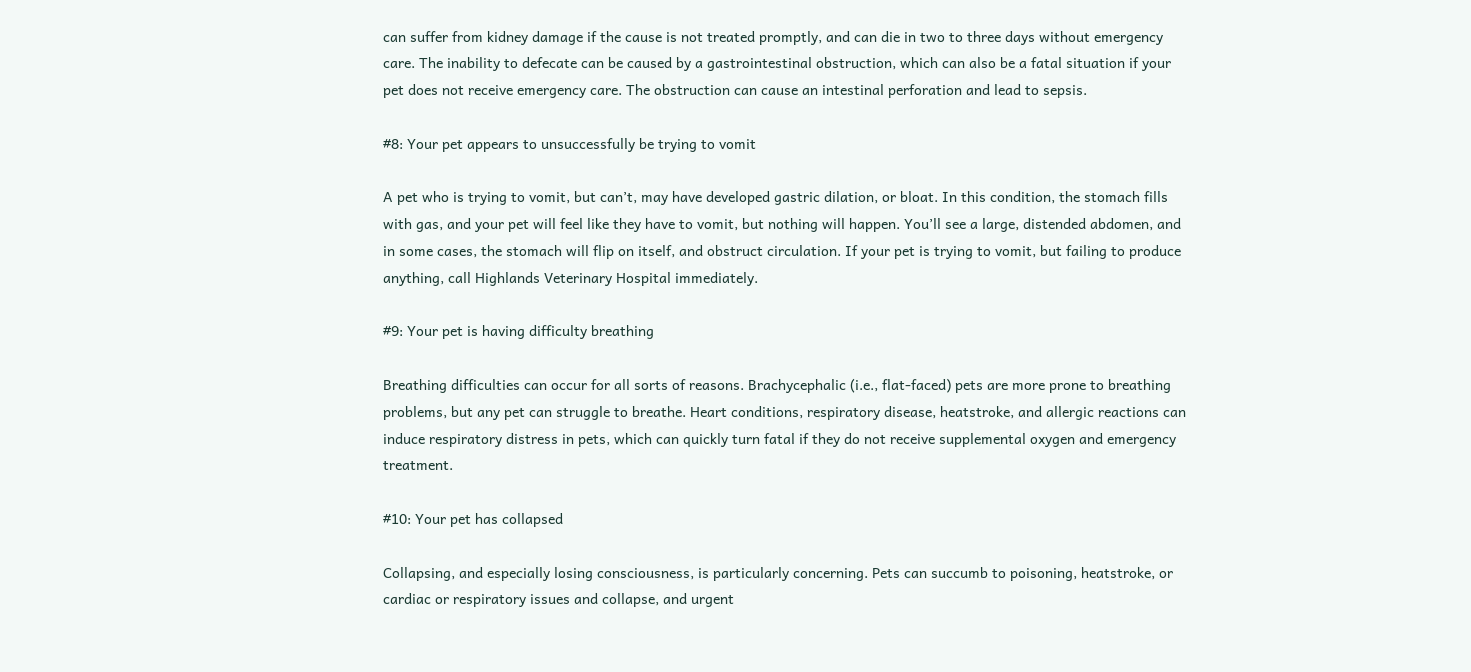can suffer from kidney damage if the cause is not treated promptly, and can die in two to three days without emergency care. The inability to defecate can be caused by a gastrointestinal obstruction, which can also be a fatal situation if your pet does not receive emergency care. The obstruction can cause an intestinal perforation and lead to sepsis.

#8: Your pet appears to unsuccessfully be trying to vomit

A pet who is trying to vomit, but can’t, may have developed gastric dilation, or bloat. In this condition, the stomach fills with gas, and your pet will feel like they have to vomit, but nothing will happen. You’ll see a large, distended abdomen, and in some cases, the stomach will flip on itself, and obstruct circulation. If your pet is trying to vomit, but failing to produce anything, call Highlands Veterinary Hospital immediately.

#9: Your pet is having difficulty breathing

Breathing difficulties can occur for all sorts of reasons. Brachycephalic (i.e., flat-faced) pets are more prone to breathing problems, but any pet can struggle to breathe. Heart conditions, respiratory disease, heatstroke, and allergic reactions can induce respiratory distress in pets, which can quickly turn fatal if they do not receive supplemental oxygen and emergency treatment.

#10: Your pet has collapsed

Collapsing, and especially losing consciousness, is particularly concerning. Pets can succumb to poisoning, heatstroke, or cardiac or respiratory issues and collapse, and urgent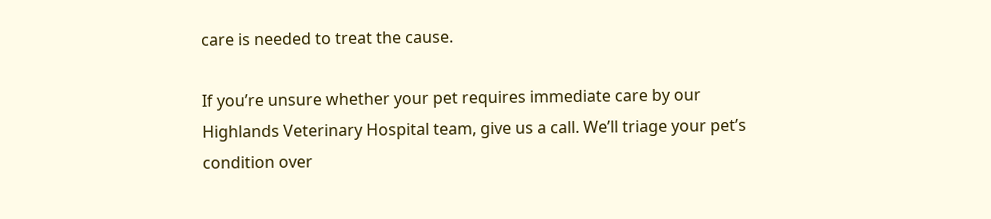care is needed to treat the cause.

If you’re unsure whether your pet requires immediate care by our Highlands Veterinary Hospital team, give us a call. We’ll triage your pet’s condition over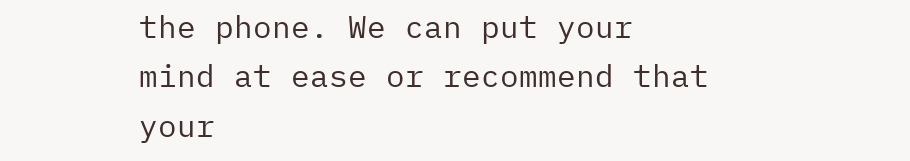the phone. We can put your mind at ease or recommend that your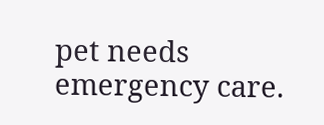pet needs emergency care.